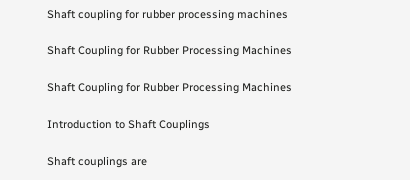Shaft coupling for rubber processing machines

Shaft Coupling for Rubber Processing Machines

Shaft Coupling for Rubber Processing Machines

Introduction to Shaft Couplings

Shaft couplings are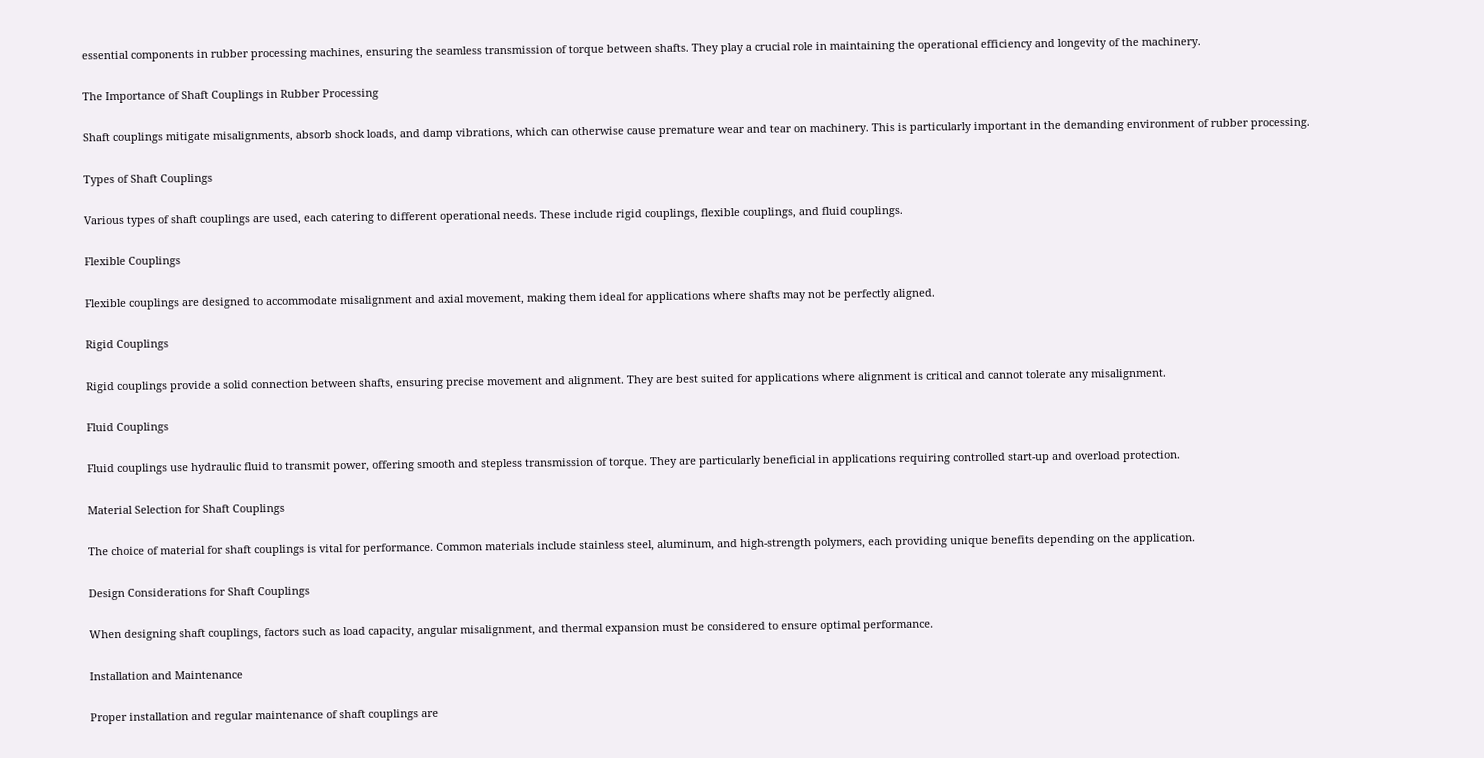essential components in rubber processing machines, ensuring the seamless transmission of torque between shafts. They play a crucial role in maintaining the operational efficiency and longevity of the machinery.

The Importance of Shaft Couplings in Rubber Processing

Shaft couplings mitigate misalignments, absorb shock loads, and damp vibrations, which can otherwise cause premature wear and tear on machinery. This is particularly important in the demanding environment of rubber processing.

Types of Shaft Couplings

Various types of shaft couplings are used, each catering to different operational needs. These include rigid couplings, flexible couplings, and fluid couplings.

Flexible Couplings

Flexible couplings are designed to accommodate misalignment and axial movement, making them ideal for applications where shafts may not be perfectly aligned.

Rigid Couplings

Rigid couplings provide a solid connection between shafts, ensuring precise movement and alignment. They are best suited for applications where alignment is critical and cannot tolerate any misalignment.

Fluid Couplings

Fluid couplings use hydraulic fluid to transmit power, offering smooth and stepless transmission of torque. They are particularly beneficial in applications requiring controlled start-up and overload protection.

Material Selection for Shaft Couplings

The choice of material for shaft couplings is vital for performance. Common materials include stainless steel, aluminum, and high-strength polymers, each providing unique benefits depending on the application.

Design Considerations for Shaft Couplings

When designing shaft couplings, factors such as load capacity, angular misalignment, and thermal expansion must be considered to ensure optimal performance.

Installation and Maintenance

Proper installation and regular maintenance of shaft couplings are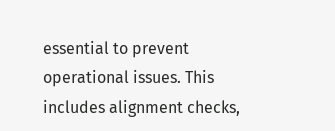essential to prevent operational issues. This includes alignment checks,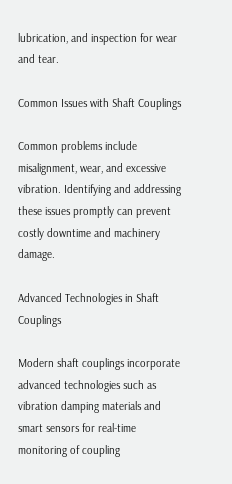lubrication, and inspection for wear and tear.

Common Issues with Shaft Couplings

Common problems include misalignment, wear, and excessive vibration. Identifying and addressing these issues promptly can prevent costly downtime and machinery damage.

Advanced Technologies in Shaft Couplings

Modern shaft couplings incorporate advanced technologies such as vibration damping materials and smart sensors for real-time monitoring of coupling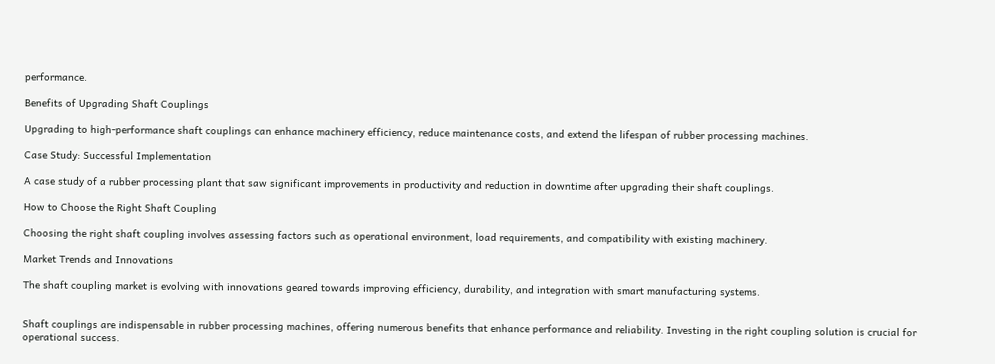performance.

Benefits of Upgrading Shaft Couplings

Upgrading to high-performance shaft couplings can enhance machinery efficiency, reduce maintenance costs, and extend the lifespan of rubber processing machines.

Case Study: Successful Implementation

A case study of a rubber processing plant that saw significant improvements in productivity and reduction in downtime after upgrading their shaft couplings.

How to Choose the Right Shaft Coupling

Choosing the right shaft coupling involves assessing factors such as operational environment, load requirements, and compatibility with existing machinery.

Market Trends and Innovations

The shaft coupling market is evolving with innovations geared towards improving efficiency, durability, and integration with smart manufacturing systems.


Shaft couplings are indispensable in rubber processing machines, offering numerous benefits that enhance performance and reliability. Investing in the right coupling solution is crucial for operational success.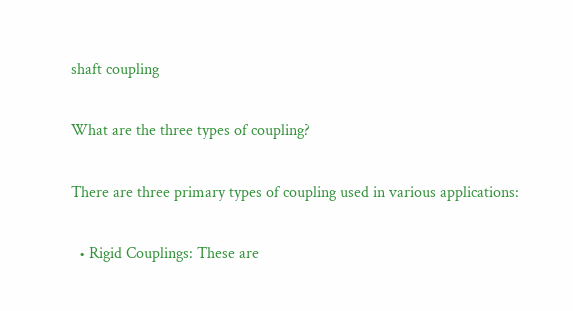shaft coupling

What are the three types of coupling?

There are three primary types of coupling used in various applications:

  • Rigid Couplings: These are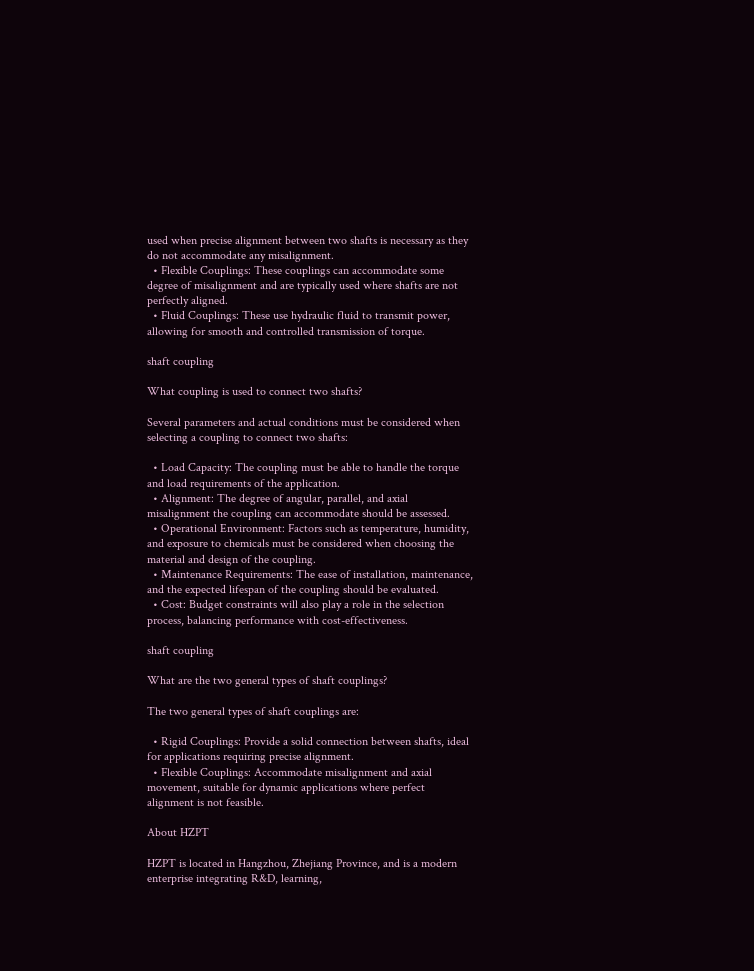used when precise alignment between two shafts is necessary as they do not accommodate any misalignment.
  • Flexible Couplings: These couplings can accommodate some degree of misalignment and are typically used where shafts are not perfectly aligned.
  • Fluid Couplings: These use hydraulic fluid to transmit power, allowing for smooth and controlled transmission of torque.

shaft coupling

What coupling is used to connect two shafts?

Several parameters and actual conditions must be considered when selecting a coupling to connect two shafts:

  • Load Capacity: The coupling must be able to handle the torque and load requirements of the application.
  • Alignment: The degree of angular, parallel, and axial misalignment the coupling can accommodate should be assessed.
  • Operational Environment: Factors such as temperature, humidity, and exposure to chemicals must be considered when choosing the material and design of the coupling.
  • Maintenance Requirements: The ease of installation, maintenance, and the expected lifespan of the coupling should be evaluated.
  • Cost: Budget constraints will also play a role in the selection process, balancing performance with cost-effectiveness.

shaft coupling

What are the two general types of shaft couplings?

The two general types of shaft couplings are:

  • Rigid Couplings: Provide a solid connection between shafts, ideal for applications requiring precise alignment.
  • Flexible Couplings: Accommodate misalignment and axial movement, suitable for dynamic applications where perfect alignment is not feasible.

About HZPT

HZPT is located in Hangzhou, Zhejiang Province, and is a modern enterprise integrating R&D, learning,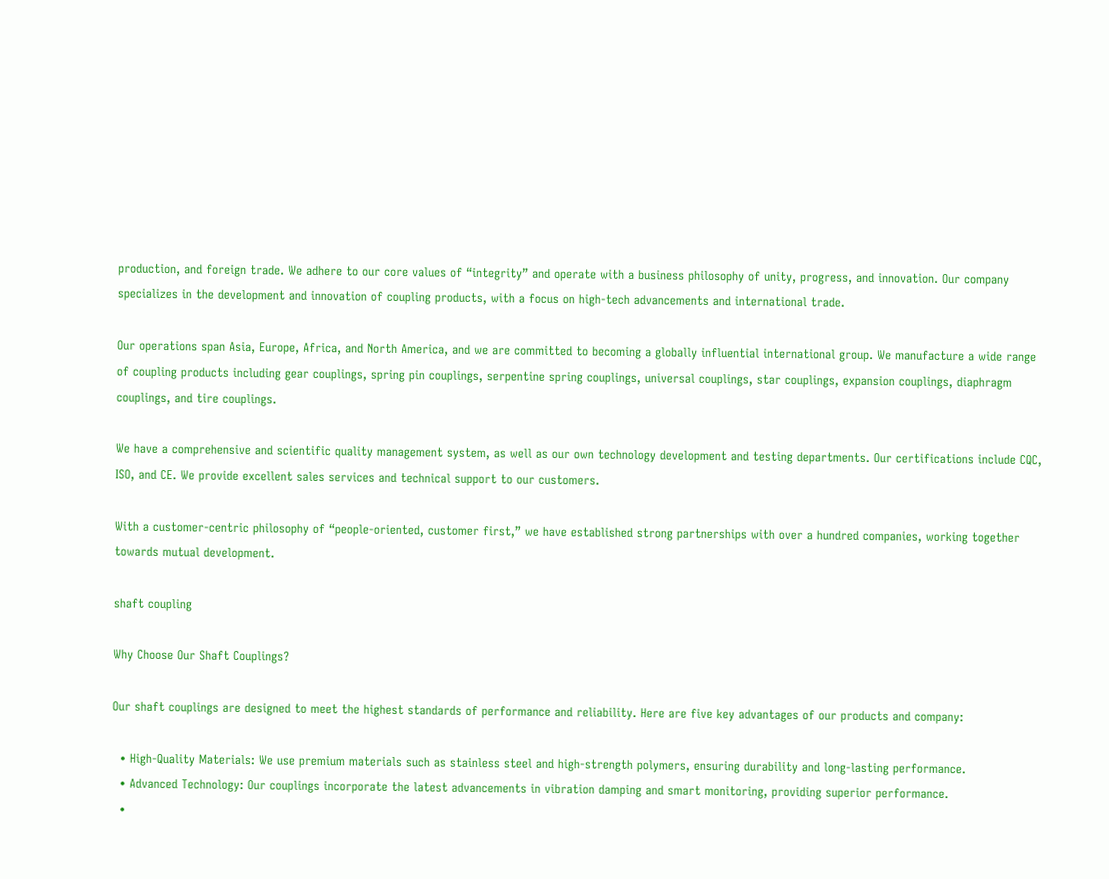production, and foreign trade. We adhere to our core values of “integrity” and operate with a business philosophy of unity, progress, and innovation. Our company specializes in the development and innovation of coupling products, with a focus on high-tech advancements and international trade.

Our operations span Asia, Europe, Africa, and North America, and we are committed to becoming a globally influential international group. We manufacture a wide range of coupling products including gear couplings, spring pin couplings, serpentine spring couplings, universal couplings, star couplings, expansion couplings, diaphragm couplings, and tire couplings.

We have a comprehensive and scientific quality management system, as well as our own technology development and testing departments. Our certifications include CQC, ISO, and CE. We provide excellent sales services and technical support to our customers.

With a customer-centric philosophy of “people-oriented, customer first,” we have established strong partnerships with over a hundred companies, working together towards mutual development.

shaft coupling

Why Choose Our Shaft Couplings?

Our shaft couplings are designed to meet the highest standards of performance and reliability. Here are five key advantages of our products and company:

  • High-Quality Materials: We use premium materials such as stainless steel and high-strength polymers, ensuring durability and long-lasting performance.
  • Advanced Technology: Our couplings incorporate the latest advancements in vibration damping and smart monitoring, providing superior performance.
  •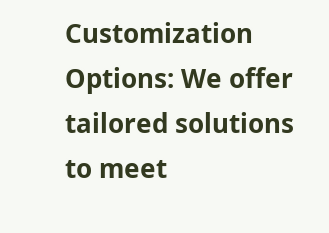Customization Options: We offer tailored solutions to meet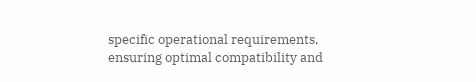specific operational requirements, ensuring optimal compatibility and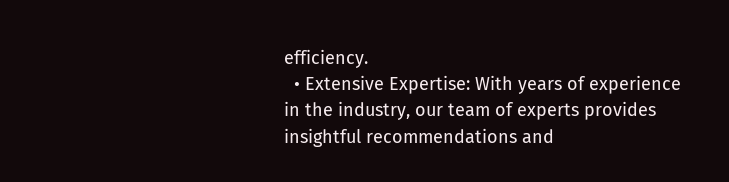efficiency.
  • Extensive Expertise: With years of experience in the industry, our team of experts provides insightful recommendations and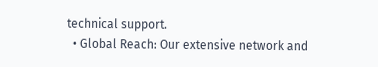technical support.
  • Global Reach: Our extensive network and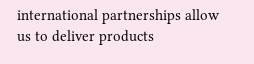international partnerships allow us to deliver products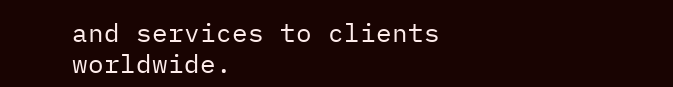and services to clients worldwide.